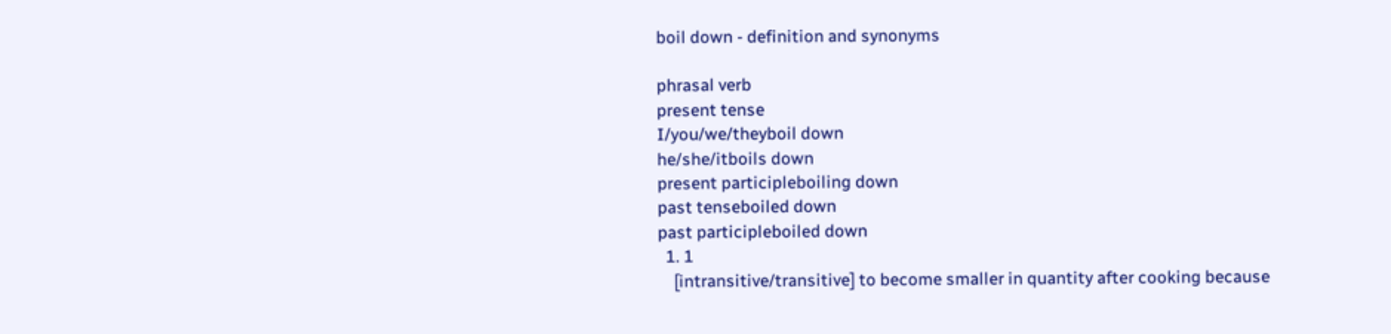boil down - definition and synonyms

phrasal verb
present tense
I/you/we/theyboil down
he/she/itboils down
present participleboiling down
past tenseboiled down
past participleboiled down
  1. 1
    [intransitive/transitive] to become smaller in quantity after cooking because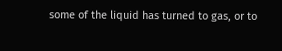some of the liquid has turned to gas, or to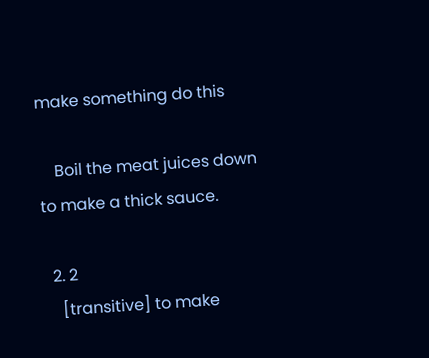make something do this

    Boil the meat juices down to make a thick sauce.

  2. 2
    [transitive] to make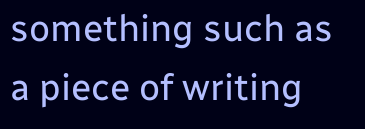something such as a piece of writing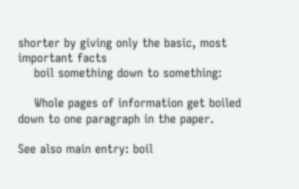shorter by giving only the basic, most important facts
    boil something down to something:

    Whole pages of information get boiled down to one paragraph in the paper.

See also main entry: boil